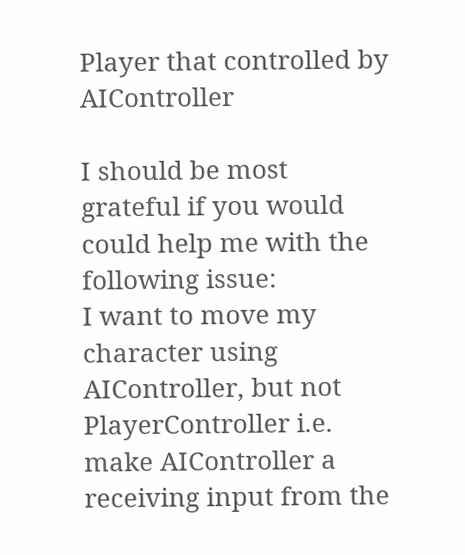Player that controlled by AIController

I should be most grateful if you would could help me with the following issue:
I want to move my character using AIController, but not PlayerController i.e. make AIController a receiving input from the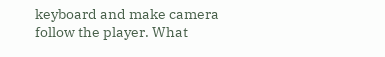keyboard and make camera follow the player. What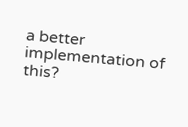a better implementation of this?